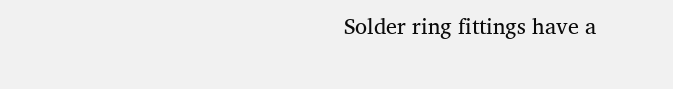Solder ring fittings have a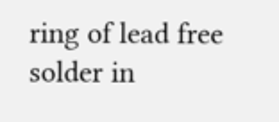ring of lead free solder in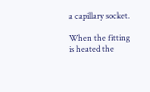a capillary socket.

When the fitting is heated the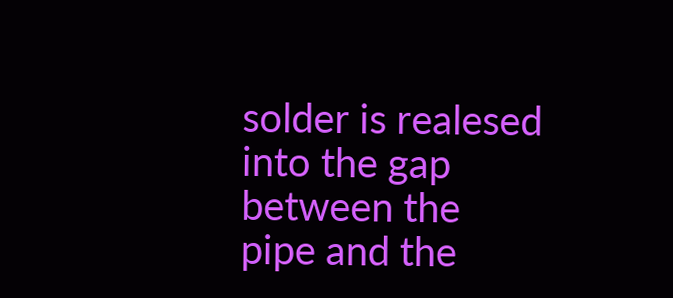solder is realesed into the gap between the pipe and the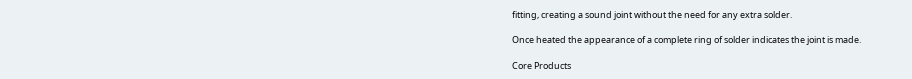fitting, creating a sound joint without the need for any extra solder.

Once heated the appearance of a complete ring of solder indicates the joint is made.

Core Products